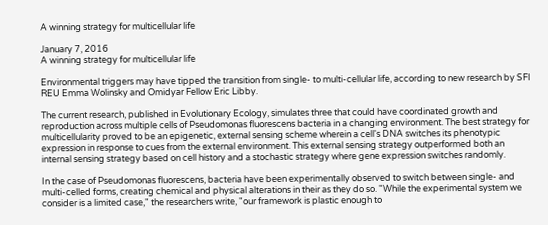A winning strategy for multicellular life

January 7, 2016
A winning strategy for multicellular life

Environmental triggers may have tipped the transition from single- to multi-cellular life, according to new research by SFI REU Emma Wolinsky and Omidyar Fellow Eric Libby.

The current research, published in Evolutionary Ecology, simulates three that could have coordinated growth and reproduction across multiple cells of Pseudomonas fluorescens bacteria in a changing environment. The best strategy for multicellularity proved to be an epigenetic, external sensing scheme wherein a cell's DNA switches its phenotypic expression in response to cues from the external environment. This external sensing strategy outperformed both an internal sensing strategy based on cell history and a stochastic strategy where gene expression switches randomly.

In the case of Pseudomonas fluorescens, bacteria have been experimentally observed to switch between single- and multi-celled forms, creating chemical and physical alterations in their as they do so. "While the experimental system we consider is a limited case," the researchers write, "our framework is plastic enough to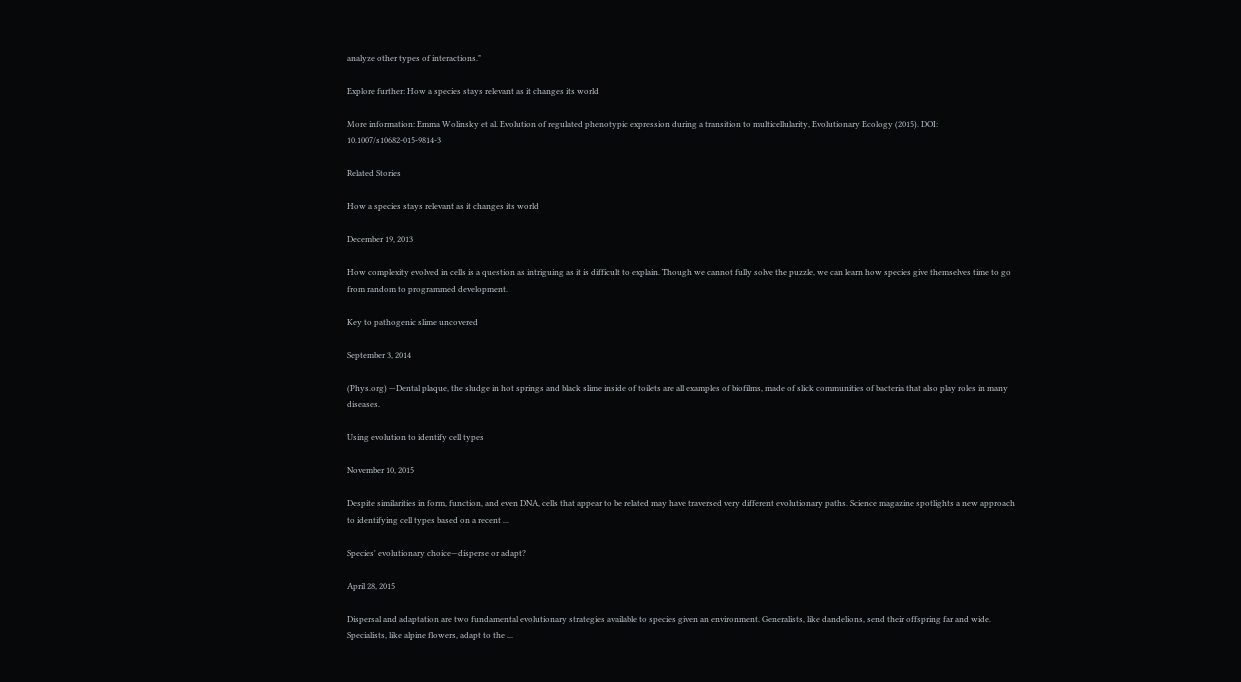analyze other types of interactions."

Explore further: How a species stays relevant as it changes its world

More information: Emma Wolinsky et al. Evolution of regulated phenotypic expression during a transition to multicellularity, Evolutionary Ecology (2015). DOI: 10.1007/s10682-015-9814-3

Related Stories

How a species stays relevant as it changes its world

December 19, 2013

How complexity evolved in cells is a question as intriguing as it is difficult to explain. Though we cannot fully solve the puzzle, we can learn how species give themselves time to go from random to programmed development.

Key to pathogenic slime uncovered

September 3, 2014

(Phys.org) —Dental plaque, the sludge in hot springs and black slime inside of toilets are all examples of biofilms, made of slick communities of bacteria that also play roles in many diseases.

Using evolution to identify cell types

November 10, 2015

Despite similarities in form, function, and even DNA, cells that appear to be related may have traversed very different evolutionary paths. Science magazine spotlights a new approach to identifying cell types based on a recent ...

Species' evolutionary choice—disperse or adapt?

April 28, 2015

Dispersal and adaptation are two fundamental evolutionary strategies available to species given an environment. Generalists, like dandelions, send their offspring far and wide. Specialists, like alpine flowers, adapt to the ...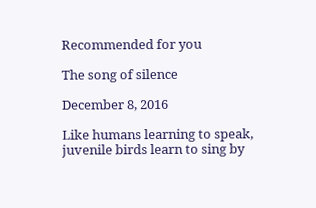Recommended for you

The song of silence

December 8, 2016

Like humans learning to speak, juvenile birds learn to sing by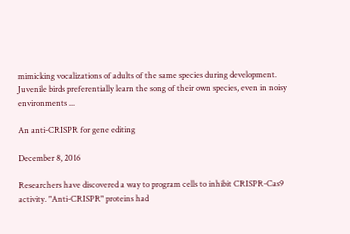mimicking vocalizations of adults of the same species during development. Juvenile birds preferentially learn the song of their own species, even in noisy environments ...

An anti-CRISPR for gene editing

December 8, 2016

Researchers have discovered a way to program cells to inhibit CRISPR-Cas9 activity. "Anti-CRISPR" proteins had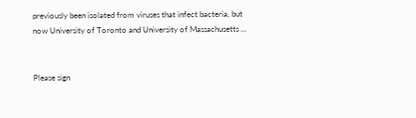previously been isolated from viruses that infect bacteria, but now University of Toronto and University of Massachusetts ...


Please sign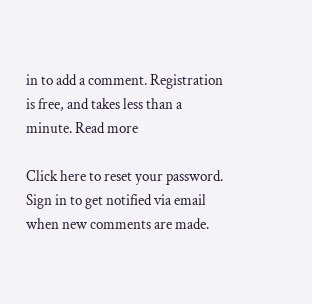in to add a comment. Registration is free, and takes less than a minute. Read more

Click here to reset your password.
Sign in to get notified via email when new comments are made.